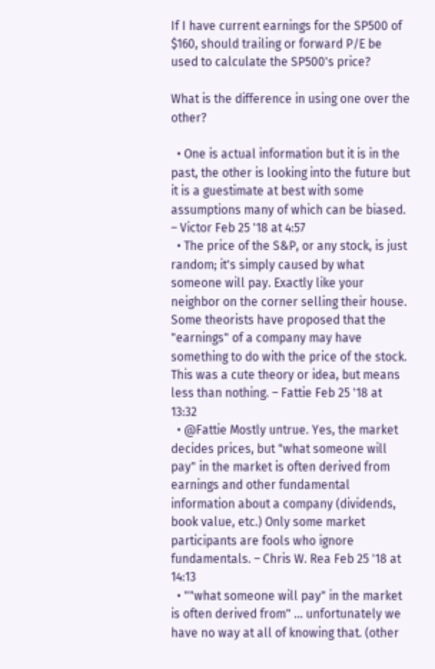If I have current earnings for the SP500 of $160, should trailing or forward P/E be used to calculate the SP500's price?

What is the difference in using one over the other?

  • One is actual information but it is in the past, the other is looking into the future but it is a guestimate at best with some assumptions many of which can be biased. – Victor Feb 25 '18 at 4:57
  • The price of the S&P, or any stock, is just random; it's simply caused by what someone will pay. Exactly like your neighbor on the corner selling their house. Some theorists have proposed that the "earnings" of a company may have something to do with the price of the stock. This was a cute theory or idea, but means less than nothing. – Fattie Feb 25 '18 at 13:32
  • @Fattie Mostly untrue. Yes, the market decides prices, but "what someone will pay" in the market is often derived from earnings and other fundamental information about a company (dividends, book value, etc.) Only some market participants are fools who ignore fundamentals. – Chris W. Rea Feb 25 '18 at 14:13
  • ""what someone will pay" in the market is often derived from" ... unfortunately we have no way at all of knowing that. (other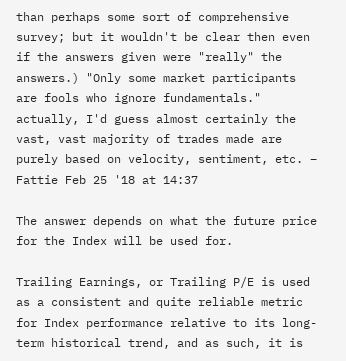than perhaps some sort of comprehensive survey; but it wouldn't be clear then even if the answers given were "really" the answers.) "Only some market participants are fools who ignore fundamentals." actually, I'd guess almost certainly the vast, vast majority of trades made are purely based on velocity, sentiment, etc. – Fattie Feb 25 '18 at 14:37

The answer depends on what the future price for the Index will be used for.

Trailing Earnings, or Trailing P/E is used as a consistent and quite reliable metric for Index performance relative to its long-term historical trend, and as such, it is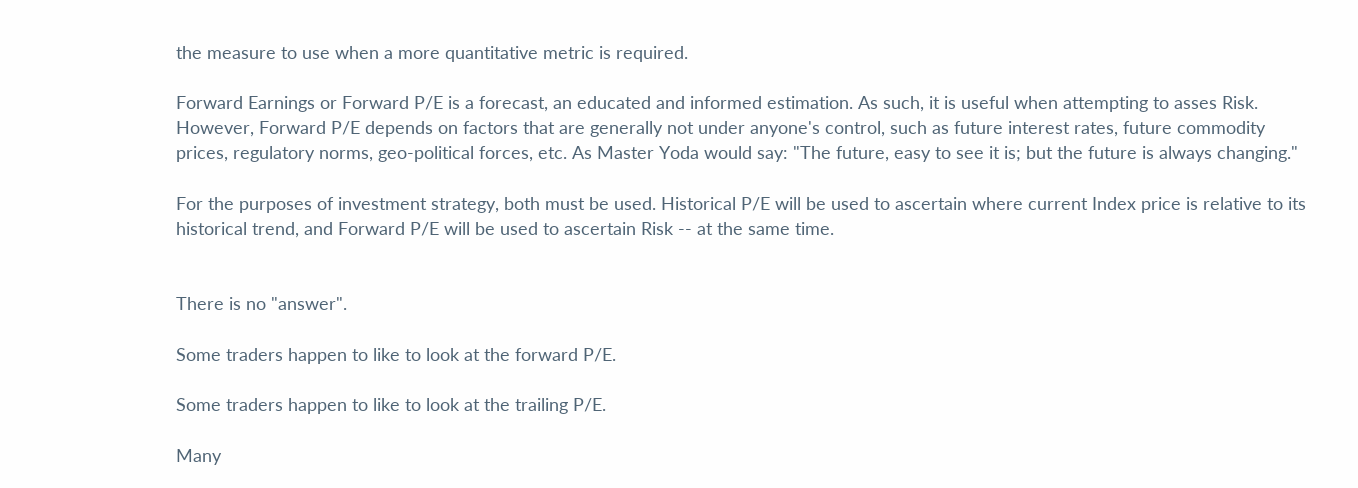the measure to use when a more quantitative metric is required.

Forward Earnings or Forward P/E is a forecast, an educated and informed estimation. As such, it is useful when attempting to asses Risk. However, Forward P/E depends on factors that are generally not under anyone's control, such as future interest rates, future commodity prices, regulatory norms, geo-political forces, etc. As Master Yoda would say: "The future, easy to see it is; but the future is always changing."

For the purposes of investment strategy, both must be used. Historical P/E will be used to ascertain where current Index price is relative to its historical trend, and Forward P/E will be used to ascertain Risk -- at the same time.


There is no "answer".

Some traders happen to like to look at the forward P/E.

Some traders happen to like to look at the trailing P/E.

Many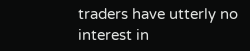traders have utterly no interest in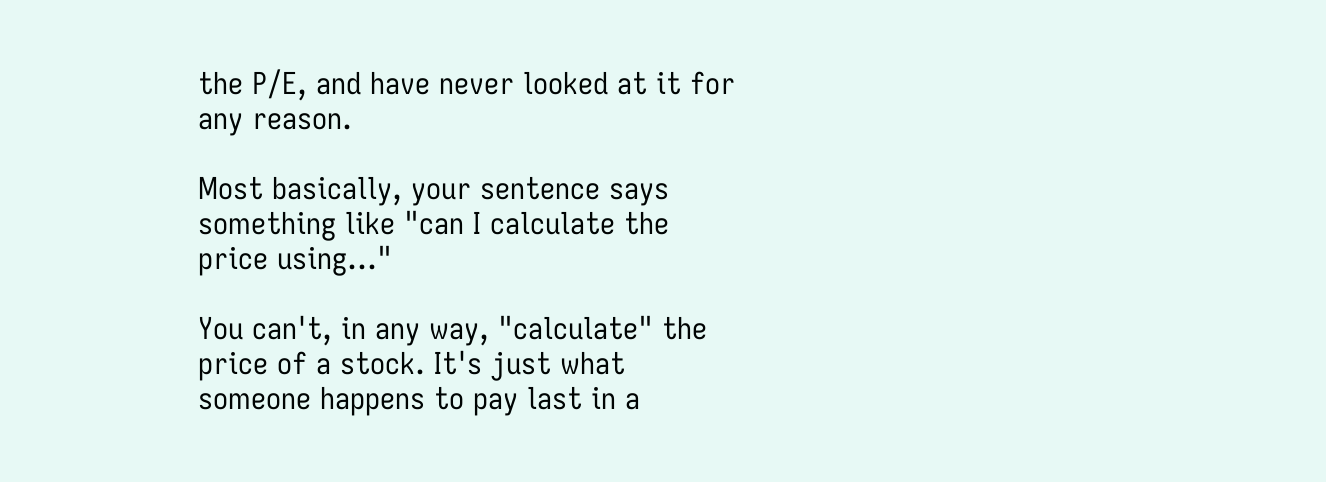the P/E, and have never looked at it for any reason.

Most basically, your sentence says something like "can I calculate the price using..."

You can't, in any way, "calculate" the price of a stock. It's just what someone happens to pay last in a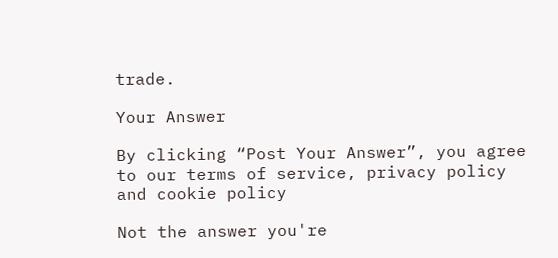trade.

Your Answer

By clicking “Post Your Answer”, you agree to our terms of service, privacy policy and cookie policy

Not the answer you're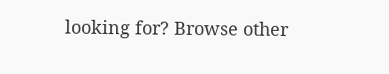looking for? Browse other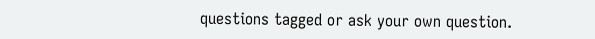questions tagged or ask your own question.